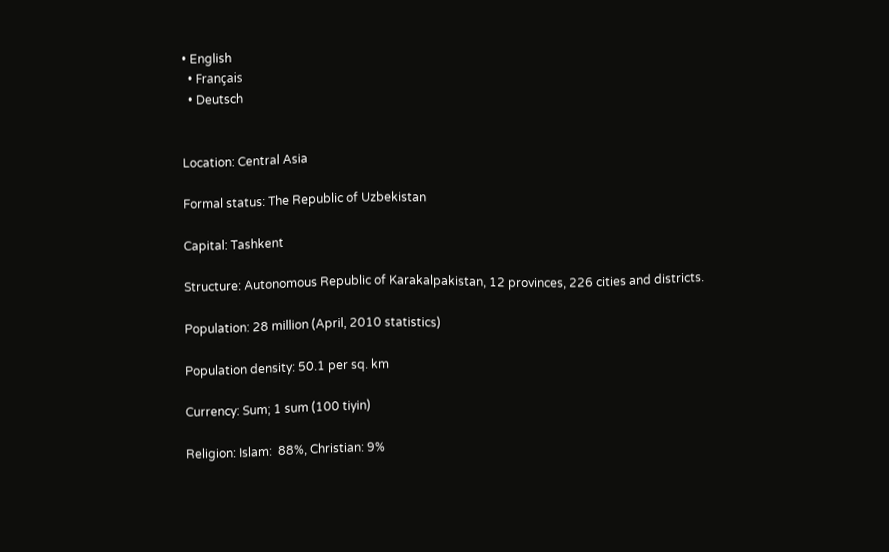• English
  • Français
  • Deutsch


Location: Central Asia

Formal status: The Republic of Uzbekistan

Capital: Tashkent

Structure: Autonomous Republic of Karakalpakistan, 12 provinces, 226 cities and districts.

Population: 28 million (April, 2010 statistics)

Population density: 50.1 per sq. km

Currency: Sum; 1 sum (100 tiyin)

Religion: Islam:  88%, Christian: 9%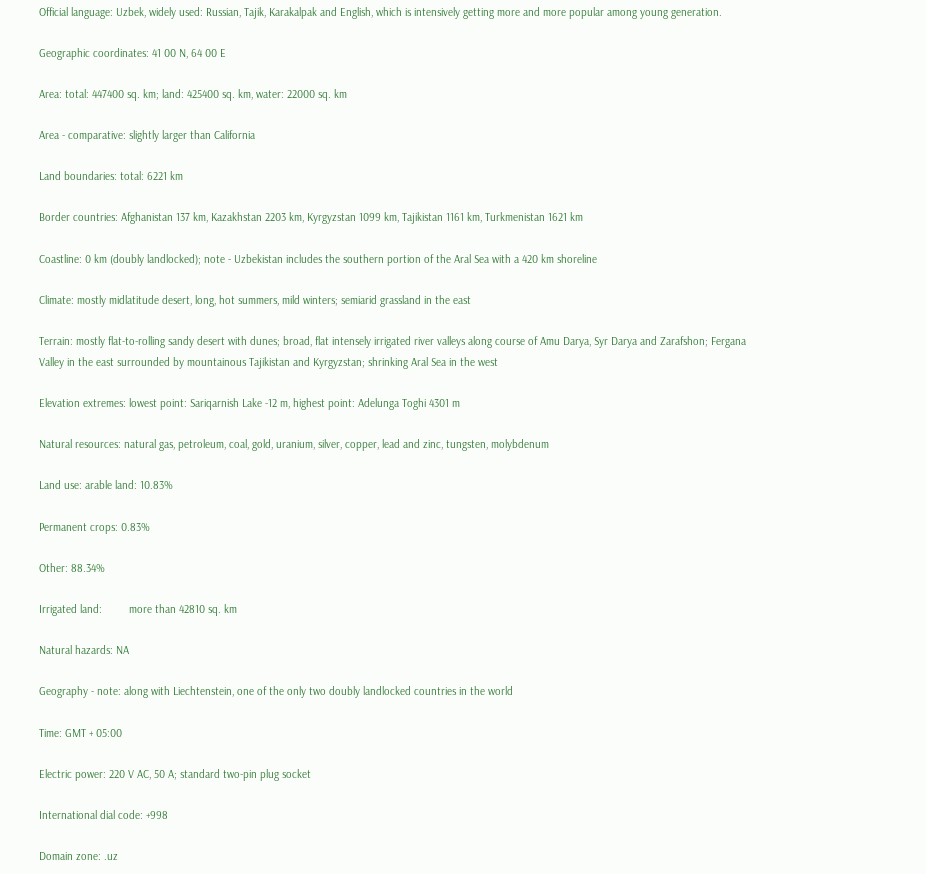Official language: Uzbek, widely used: Russian, Tajik, Karakalpak and English, which is intensively getting more and more popular among young generation.

Geographic coordinates: 41 00 N, 64 00 E

Area: total: 447400 sq. km; land: 425400 sq. km, water: 22000 sq. km

Area - comparative: slightly larger than California

Land boundaries: total: 6221 km

Border countries: Afghanistan 137 km, Kazakhstan 2203 km, Kyrgyzstan 1099 km, Tajikistan 1161 km, Turkmenistan 1621 km

Coastline: 0 km (doubly landlocked); note - Uzbekistan includes the southern portion of the Aral Sea with a 420 km shoreline

Climate: mostly midlatitude desert, long, hot summers, mild winters; semiarid grassland in the east

Terrain: mostly flat-to-rolling sandy desert with dunes; broad, flat intensely irrigated river valleys along course of Amu Darya, Syr Darya and Zarafshon; Fergana Valley in the east surrounded by mountainous Tajikistan and Kyrgyzstan; shrinking Aral Sea in the west

Elevation extremes: lowest point: Sariqarnish Lake -12 m, highest point: Adelunga Toghi 4301 m

Natural resources: natural gas, petroleum, coal, gold, uranium, silver, copper, lead and zinc, tungsten, molybdenum

Land use: arable land: 10.83%

Permanent crops: 0.83%

Other: 88.34%

Irrigated land:         more than 42810 sq. km

Natural hazards: NA

Geography - note: along with Liechtenstein, one of the only two doubly landlocked countries in the world

Time: GMT + 05:00

Electric power: 220 V AC, 50 A; standard two-pin plug socket

International dial code: +998

Domain zone: .uz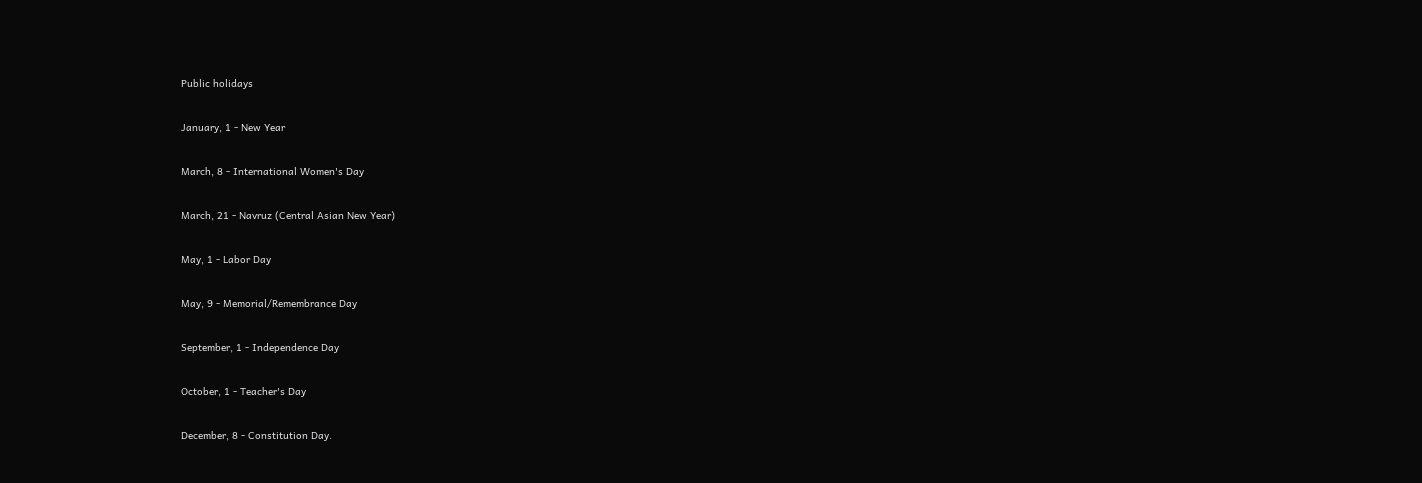Public holidays

January, 1 - New Year

March, 8 - International Women's Day

March, 21 - Navruz (Central Asian New Year)

May, 1 - Labor Day

May, 9 - Memorial/Remembrance Day

September, 1 - Independence Day

October, 1 - Teacher's Day

December, 8 - Constitution Day.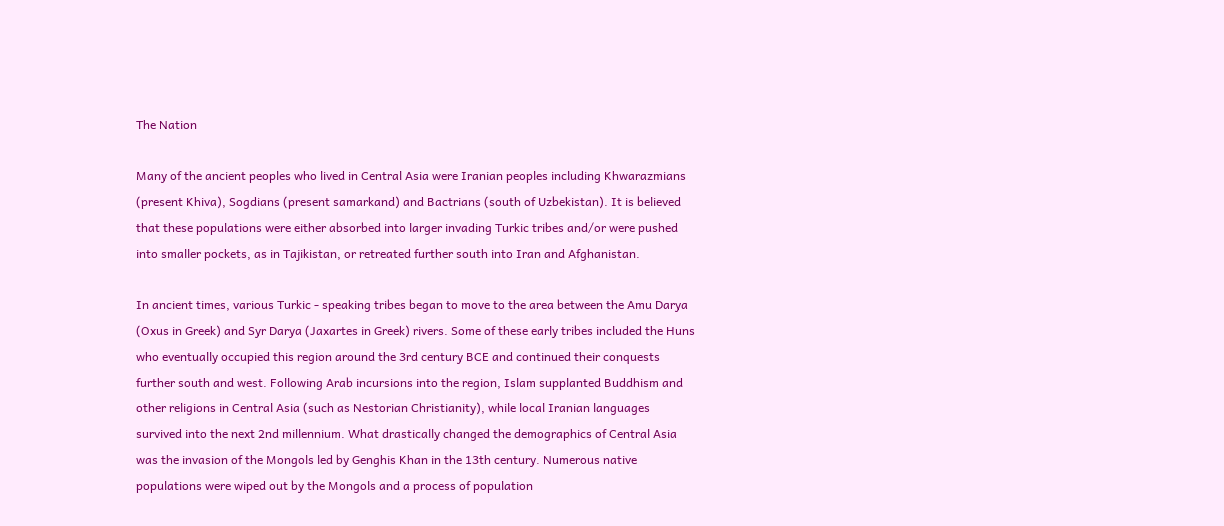The Nation

Many of the ancient peoples who lived in Central Asia were Iranian peoples including Khwarazmians (present Khiva), Sogdians (present samarkand) and Bactrians (south of Uzbekistan). It is believed that these populations were either absorbed into larger invading Turkic tribes and/or were pushed into smaller pockets, as in Tajikistan, or retreated further south into Iran and Afghanistan.

In ancient times, various Turkic - speaking tribes began to move to the area between the Amu Darya (Oxus in Greek) and Syr Darya (Jaxartes in Greek) rivers. Some of these early tribes included the Huns who eventually occupied this region around the 3rd century BCE and continued their conquests further south and west. Following Arab incursions into the region, Islam supplanted Buddhism and other religions in Central Asia (such as Nestorian Christianity), while local Iranian languages survived into the next 2nd millennium. What drastically changed the demographics of Central Asia was the invasion of the Mongols led by Genghis Khan in the 13th century. Numerous native populations were wiped out by the Mongols and a process of population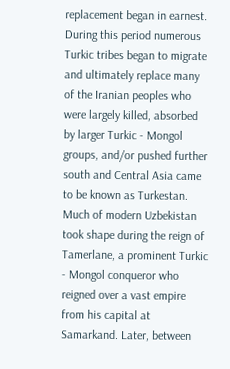replacement began in earnest. During this period numerous Turkic tribes began to migrate and ultimately replace many of the Iranian peoples who were largely killed, absorbed by larger Turkic - Mongol groups, and/or pushed further south and Central Asia came to be known as Turkestan. Much of modern Uzbekistan took shape during the reign of Tamerlane, a prominent Turkic - Mongol conqueror who reigned over a vast empire from his capital at Samarkand. Later, between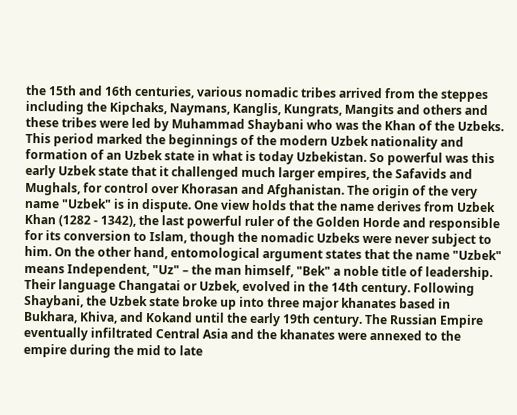the 15th and 16th centuries, various nomadic tribes arrived from the steppes including the Kipchaks, Naymans, Kanglis, Kungrats, Mangits and others and these tribes were led by Muhammad Shaybani who was the Khan of the Uzbeks. This period marked the beginnings of the modern Uzbek nationality and formation of an Uzbek state in what is today Uzbekistan. So powerful was this early Uzbek state that it challenged much larger empires, the Safavids and Mughals, for control over Khorasan and Afghanistan. The origin of the very name "Uzbek" is in dispute. One view holds that the name derives from Uzbek Khan (1282 - 1342), the last powerful ruler of the Golden Horde and responsible for its conversion to Islam, though the nomadic Uzbeks were never subject to him. On the other hand, entomological argument states that the name "Uzbek" means Independent, "Uz" – the man himself, "Bek" a noble title of leadership. Their language Changatai or Uzbek, evolved in the 14th century. Following Shaybani, the Uzbek state broke up into three major khanates based in Bukhara, Khiva, and Kokand until the early 19th century. The Russian Empire eventually infiltrated Central Asia and the khanates were annexed to the empire during the mid to late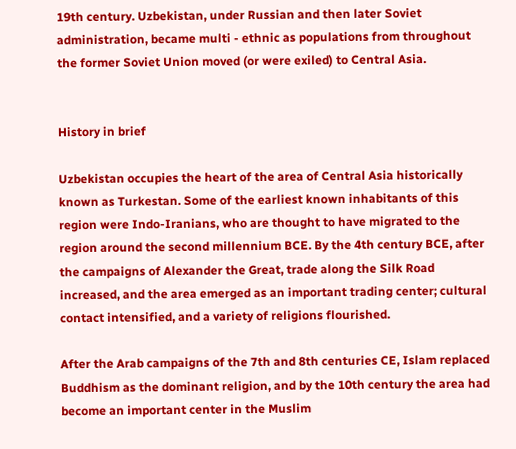19th century. Uzbekistan, under Russian and then later Soviet administration, became multi - ethnic as populations from throughout the former Soviet Union moved (or were exiled) to Central Asia.


History in brief

Uzbekistan occupies the heart of the area of Central Asia historically known as Turkestan. Some of the earliest known inhabitants of this region were Indo-Iranians, who are thought to have migrated to the region around the second millennium BCE. By the 4th century BCE, after the campaigns of Alexander the Great, trade along the Silk Road increased, and the area emerged as an important trading center; cultural contact intensified, and a variety of religions flourished.

After the Arab campaigns of the 7th and 8th centuries CE, Islam replaced Buddhism as the dominant religion, and by the 10th century the area had become an important center in the Muslim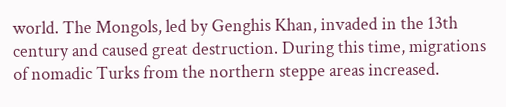world. The Mongols, led by Genghis Khan, invaded in the 13th century and caused great destruction. During this time, migrations of nomadic Turks from the northern steppe areas increased.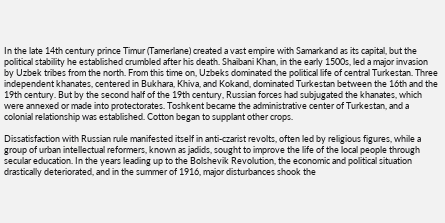In the late 14th century prince Timur (Tamerlane) created a vast empire with Samarkand as its capital, but the political stability he established crumbled after his death. Shaibani Khan, in the early 1500s, led a major invasion by Uzbek tribes from the north. From this time on, Uzbeks dominated the political life of central Turkestan. Three independent khanates, centered in Bukhara, Khiva, and Kokand, dominated Turkestan between the 16th and the 19th century. But by the second half of the 19th century, Russian forces had subjugated the khanates, which were annexed or made into protectorates. Toshkent became the administrative center of Turkestan, and a colonial relationship was established. Cotton began to supplant other crops.

Dissatisfaction with Russian rule manifested itself in anti-czarist revolts, often led by religious figures, while a group of urban intellectual reformers, known as jadids, sought to improve the life of the local people through secular education. In the years leading up to the Bolshevik Revolution, the economic and political situation drastically deteriorated, and in the summer of 1916, major disturbances shook the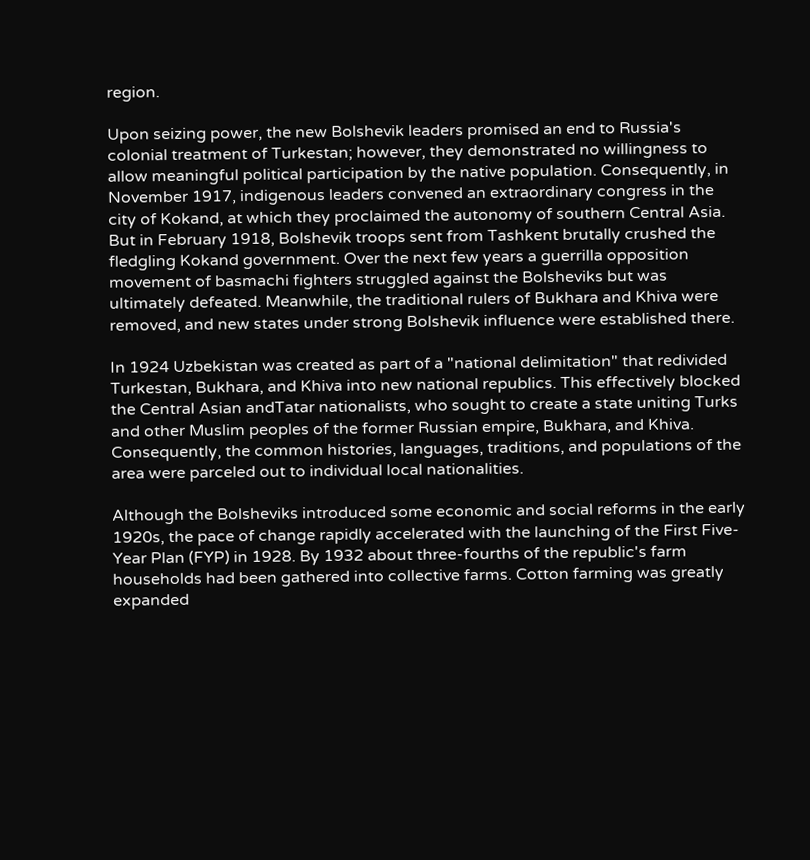region.

Upon seizing power, the new Bolshevik leaders promised an end to Russia's colonial treatment of Turkestan; however, they demonstrated no willingness to allow meaningful political participation by the native population. Consequently, in November 1917, indigenous leaders convened an extraordinary congress in the city of Kokand, at which they proclaimed the autonomy of southern Central Asia. But in February 1918, Bolshevik troops sent from Tashkent brutally crushed the fledgling Kokand government. Over the next few years a guerrilla opposition movement of basmachi fighters struggled against the Bolsheviks but was ultimately defeated. Meanwhile, the traditional rulers of Bukhara and Khiva were removed, and new states under strong Bolshevik influence were established there.

In 1924 Uzbekistan was created as part of a "national delimitation" that redivided Turkestan, Bukhara, and Khiva into new national republics. This effectively blocked the Central Asian andTatar nationalists, who sought to create a state uniting Turks and other Muslim peoples of the former Russian empire, Bukhara, and Khiva. Consequently, the common histories, languages, traditions, and populations of the area were parceled out to individual local nationalities.

Although the Bolsheviks introduced some economic and social reforms in the early 1920s, the pace of change rapidly accelerated with the launching of the First Five-Year Plan (FYP) in 1928. By 1932 about three-fourths of the republic's farm households had been gathered into collective farms. Cotton farming was greatly expanded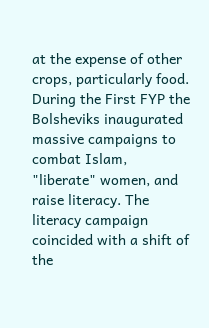at the expense of other crops, particularly food. During the First FYP the Bolsheviks inaugurated massive campaigns to combat Islam, "liberate" women, and raise literacy. The literacy campaign coincided with a shift of the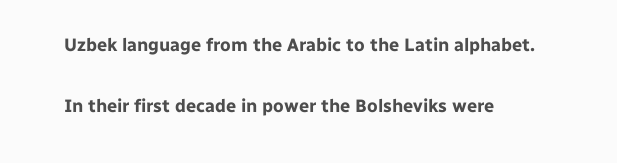Uzbek language from the Arabic to the Latin alphabet.

In their first decade in power the Bolsheviks were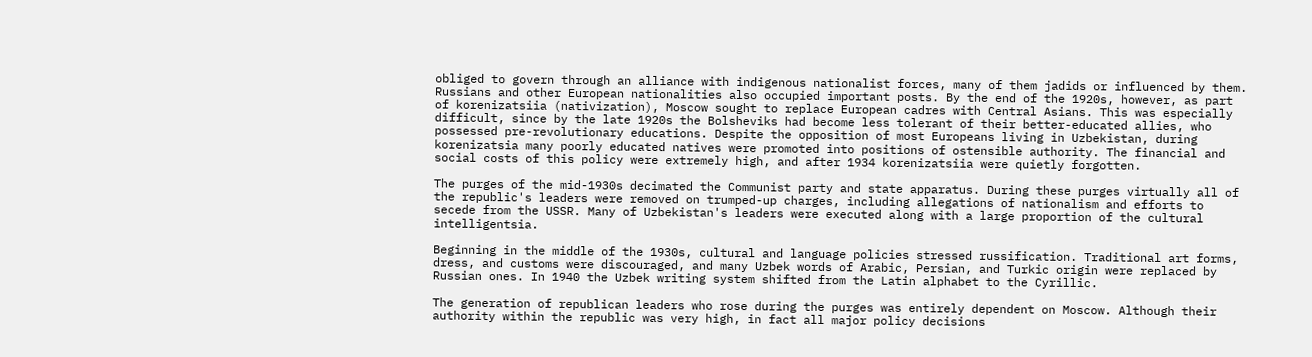obliged to govern through an alliance with indigenous nationalist forces, many of them jadids or influenced by them. Russians and other European nationalities also occupied important posts. By the end of the 1920s, however, as part of korenizatsiia (nativization), Moscow sought to replace European cadres with Central Asians. This was especially difficult, since by the late 1920s the Bolsheviks had become less tolerant of their better-educated allies, who possessed pre-revolutionary educations. Despite the opposition of most Europeans living in Uzbekistan, during korenizatsia many poorly educated natives were promoted into positions of ostensible authority. The financial and social costs of this policy were extremely high, and after 1934 korenizatsiia were quietly forgotten.

The purges of the mid-1930s decimated the Communist party and state apparatus. During these purges virtually all of the republic's leaders were removed on trumped-up charges, including allegations of nationalism and efforts to secede from the USSR. Many of Uzbekistan's leaders were executed along with a large proportion of the cultural intelligentsia.

Beginning in the middle of the 1930s, cultural and language policies stressed russification. Traditional art forms, dress, and customs were discouraged, and many Uzbek words of Arabic, Persian, and Turkic origin were replaced by Russian ones. In 1940 the Uzbek writing system shifted from the Latin alphabet to the Cyrillic.

The generation of republican leaders who rose during the purges was entirely dependent on Moscow. Although their authority within the republic was very high, in fact all major policy decisions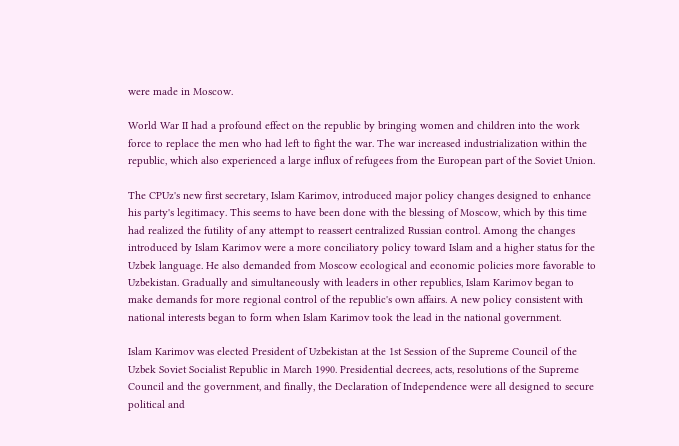were made in Moscow.

World War II had a profound effect on the republic by bringing women and children into the work force to replace the men who had left to fight the war. The war increased industrialization within the republic, which also experienced a large influx of refugees from the European part of the Soviet Union.

The CPUz's new first secretary, Islam Karimov, introduced major policy changes designed to enhance his party's legitimacy. This seems to have been done with the blessing of Moscow, which by this time had realized the futility of any attempt to reassert centralized Russian control. Among the changes introduced by Islam Karimov were a more conciliatory policy toward Islam and a higher status for the Uzbek language. He also demanded from Moscow ecological and economic policies more favorable to Uzbekistan. Gradually and simultaneously with leaders in other republics, Islam Karimov began to make demands for more regional control of the republic's own affairs. A new policy consistent with national interests began to form when Islam Karimov took the lead in the national government.

Islam Karimov was elected President of Uzbekistan at the 1st Session of the Supreme Council of the Uzbek Soviet Socialist Republic in March 1990. Presidential decrees, acts, resolutions of the Supreme Council and the government, and finally, the Declaration of Independence were all designed to secure political and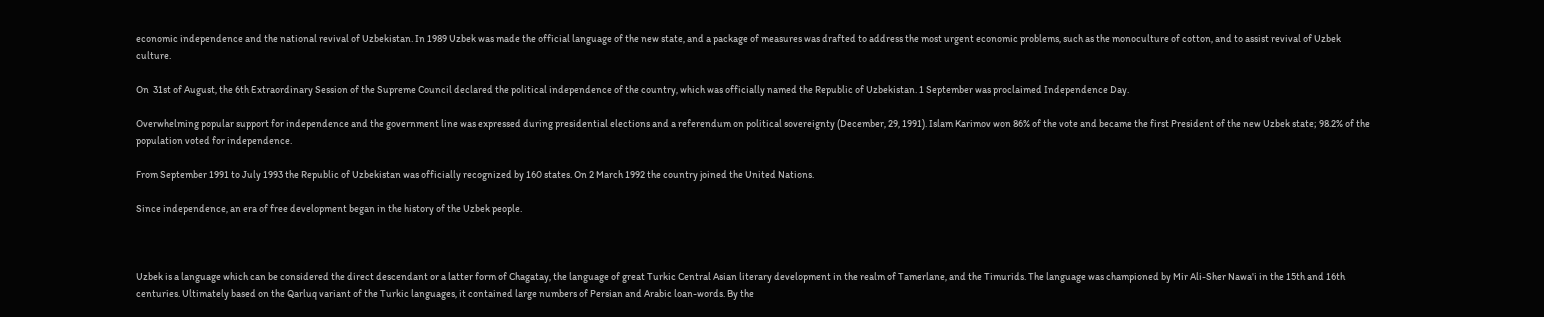economic independence and the national revival of Uzbekistan. In 1989 Uzbek was made the official language of the new state, and a package of measures was drafted to address the most urgent economic problems, such as the monoculture of cotton, and to assist revival of Uzbek culture.

On  31st of August, the 6th Extraordinary Session of the Supreme Council declared the political independence of the country, which was officially named the Republic of Uzbekistan. 1 September was proclaimed Independence Day.

Overwhelming popular support for independence and the government line was expressed during presidential elections and a referendum on political sovereignty (December, 29, 1991). Islam Karimov won 86% of the vote and became the first President of the new Uzbek state; 98.2% of the population voted for independence.

From September 1991 to July 1993 the Republic of Uzbekistan was officially recognized by 160 states. On 2 March 1992 the country joined the United Nations.

Since independence, an era of free development began in the history of the Uzbek people.



Uzbek is a language which can be considered the direct descendant or a latter form of Chagatay, the language of great Turkic Central Asian literary development in the realm of Tamerlane, and the Timurids. The language was championed by Mir Ali-Sher Nawa'i in the 15th and 16th centuries. Ultimately based on the Qarluq variant of the Turkic languages, it contained large numbers of Persian and Arabic loan-words. By the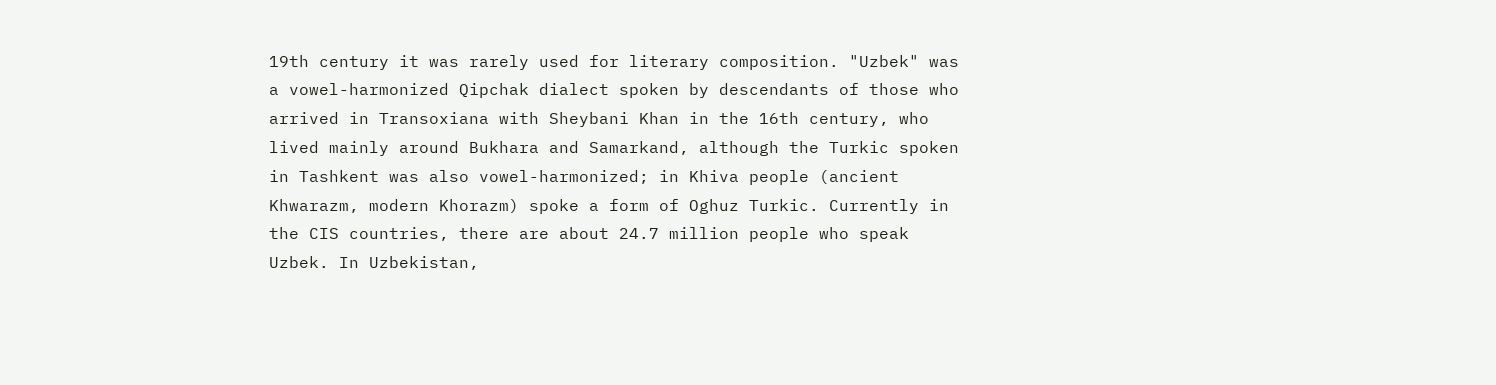19th century it was rarely used for literary composition. "Uzbek" was a vowel-harmonized Qipchak dialect spoken by descendants of those who arrived in Transoxiana with Sheybani Khan in the 16th century, who lived mainly around Bukhara and Samarkand, although the Turkic spoken in Tashkent was also vowel-harmonized; in Khiva people (ancient Khwarazm, modern Khorazm) spoke a form of Oghuz Turkic. Currently in the CIS countries, there are about 24.7 million people who speak Uzbek. In Uzbekistan,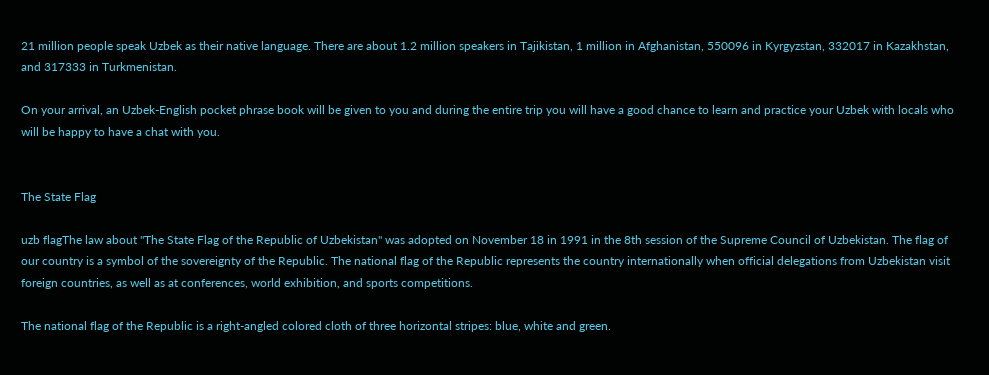21 million people speak Uzbek as their native language. There are about 1.2 million speakers in Tajikistan, 1 million in Afghanistan, 550096 in Kyrgyzstan, 332017 in Kazakhstan, and 317333 in Turkmenistan.

On your arrival, an Uzbek-English pocket phrase book will be given to you and during the entire trip you will have a good chance to learn and practice your Uzbek with locals who will be happy to have a chat with you.


The State Flag

uzb flagThe law about "The State Flag of the Republic of Uzbekistan" was adopted on November 18 in 1991 in the 8th session of the Supreme Council of Uzbekistan. The flag of our country is a symbol of the sovereignty of the Republic. The national flag of the Republic represents the country internationally when official delegations from Uzbekistan visit foreign countries, as well as at conferences, world exhibition, and sports competitions.

The national flag of the Republic is a right-angled colored cloth of three horizontal stripes: blue, white and green.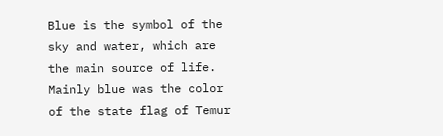Blue is the symbol of the sky and water, which are the main source of life. Mainly blue was the color of the state flag of Temur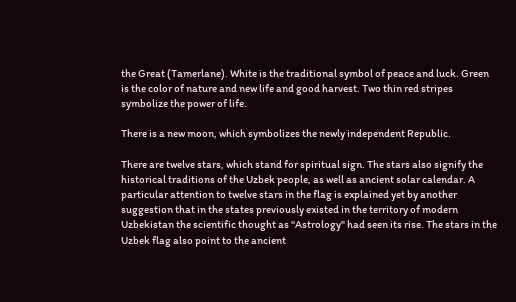the Great (Tamerlane). White is the traditional symbol of peace and luck. Green is the color of nature and new life and good harvest. Two thin red stripes symbolize the power of life.

There is a new moon, which symbolizes the newly independent Republic.

There are twelve stars, which stand for spiritual sign. The stars also signify the historical traditions of the Uzbek people, as well as ancient solar calendar. A particular attention to twelve stars in the flag is explained yet by another suggestion that in the states previously existed in the territory of modern Uzbekistan the scientific thought as "Astrology" had seen its rise. The stars in the Uzbek flag also point to the ancient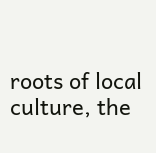roots of local culture, the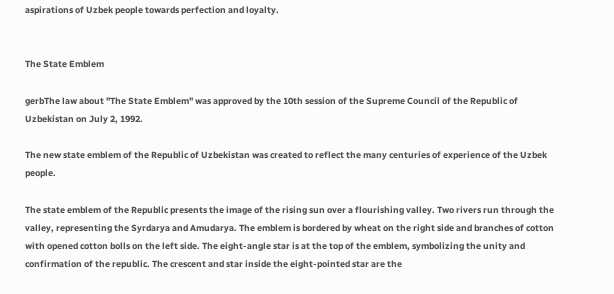aspirations of Uzbek people towards perfection and loyalty.


The State Emblem

gerbThe law about "The State Emblem" was approved by the 10th session of the Supreme Council of the Republic of Uzbekistan on July 2, 1992.

The new state emblem of the Republic of Uzbekistan was created to reflect the many centuries of experience of the Uzbek people.

The state emblem of the Republic presents the image of the rising sun over a flourishing valley. Two rivers run through the valley, representing the Syrdarya and Amudarya. The emblem is bordered by wheat on the right side and branches of cotton with opened cotton bolls on the left side. The eight-angle star is at the top of the emblem, symbolizing the unity and confirmation of the republic. The crescent and star inside the eight-pointed star are the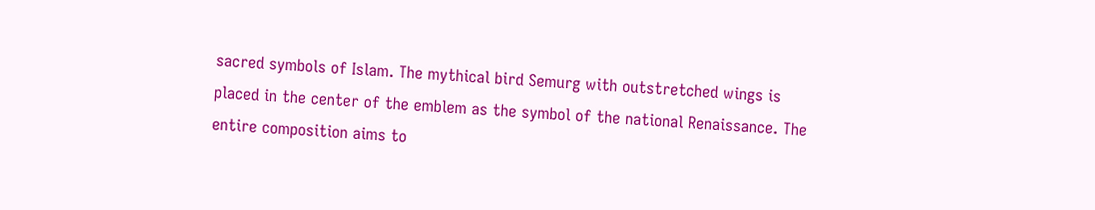sacred symbols of Islam. The mythical bird Semurg with outstretched wings is placed in the center of the emblem as the symbol of the national Renaissance. The entire composition aims to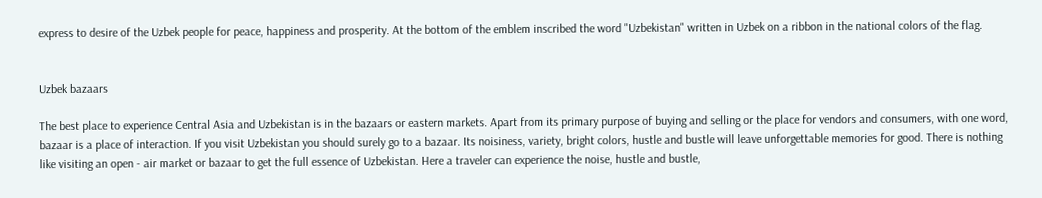express to desire of the Uzbek people for peace, happiness and prosperity. At the bottom of the emblem inscribed the word "Uzbekistan" written in Uzbek on a ribbon in the national colors of the flag.


Uzbek bazaars

The best place to experience Central Asia and Uzbekistan is in the bazaars or eastern markets. Apart from its primary purpose of buying and selling or the place for vendors and consumers, with one word, bazaar is a place of interaction. If you visit Uzbekistan you should surely go to a bazaar. Its noisiness, variety, bright colors, hustle and bustle will leave unforgettable memories for good. There is nothing like visiting an open - air market or bazaar to get the full essence of Uzbekistan. Here a traveler can experience the noise, hustle and bustle,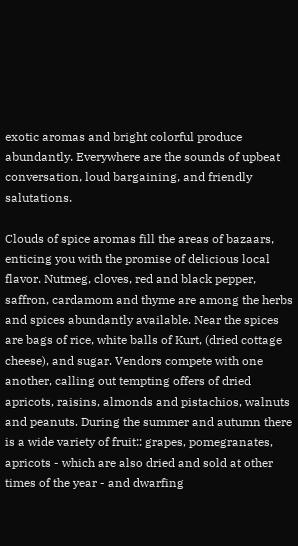exotic aromas and bright colorful produce abundantly. Everywhere are the sounds of upbeat conversation, loud bargaining, and friendly salutations.

Clouds of spice aromas fill the areas of bazaars, enticing you with the promise of delicious local flavor. Nutmeg, cloves, red and black pepper, saffron, cardamom and thyme are among the herbs and spices abundantly available. Near the spices are bags of rice, white balls of Kurt, (dried cottage cheese), and sugar. Vendors compete with one another, calling out tempting offers of dried apricots, raisins, almonds and pistachios, walnuts and peanuts. During the summer and autumn there is a wide variety of fruit:: grapes, pomegranates, apricots - which are also dried and sold at other times of the year - and dwarfing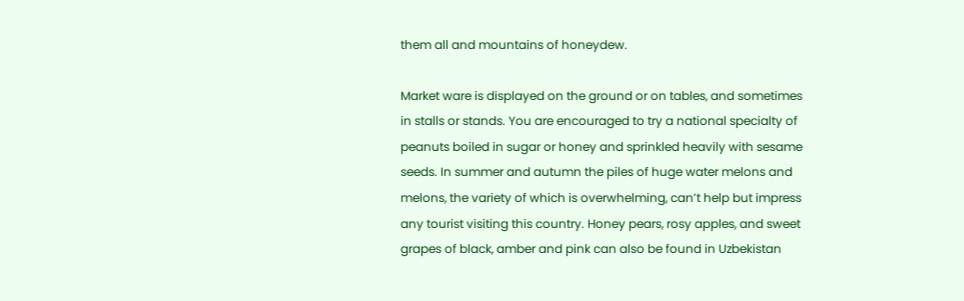them all and mountains of honeydew.

Market ware is displayed on the ground or on tables, and sometimes in stalls or stands. You are encouraged to try a national specialty of peanuts boiled in sugar or honey and sprinkled heavily with sesame seeds. In summer and autumn the piles of huge water melons and melons, the variety of which is overwhelming, can’t help but impress any tourist visiting this country. Honey pears, rosy apples, and sweet grapes of black, amber and pink can also be found in Uzbekistan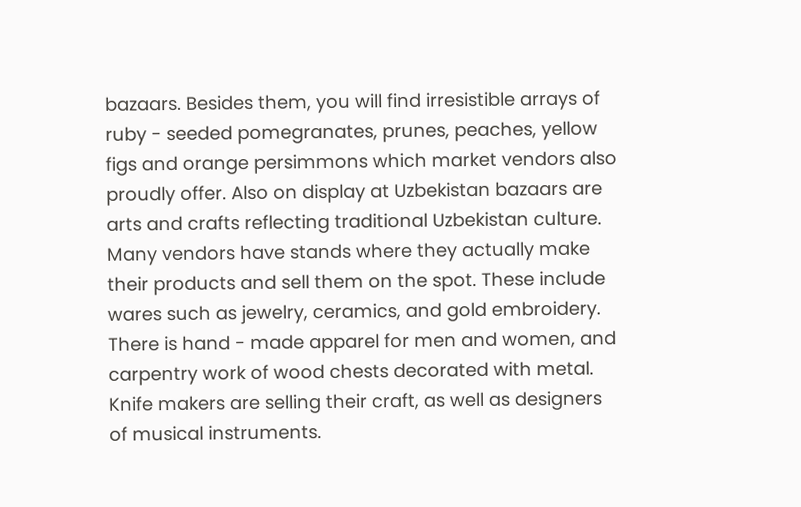bazaars. Besides them, you will find irresistible arrays of ruby - seeded pomegranates, prunes, peaches, yellow figs and orange persimmons which market vendors also proudly offer. Also on display at Uzbekistan bazaars are arts and crafts reflecting traditional Uzbekistan culture. Many vendors have stands where they actually make their products and sell them on the spot. These include wares such as jewelry, ceramics, and gold embroidery. There is hand - made apparel for men and women, and carpentry work of wood chests decorated with metal. Knife makers are selling their craft, as well as designers of musical instruments.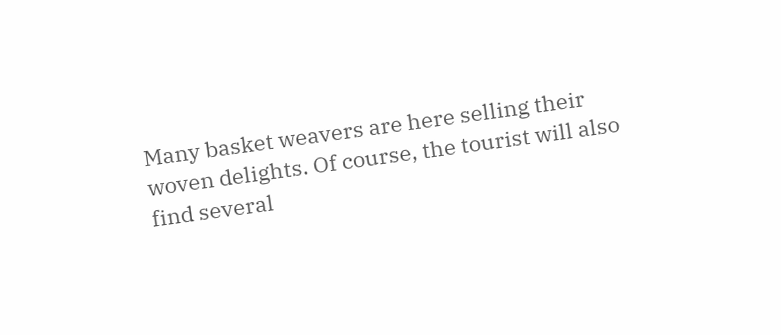Many basket weavers are here selling their woven delights. Of course, the tourist will also find several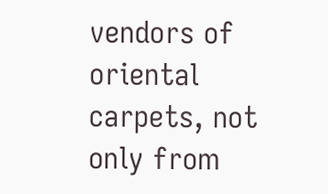vendors of oriental carpets, not only from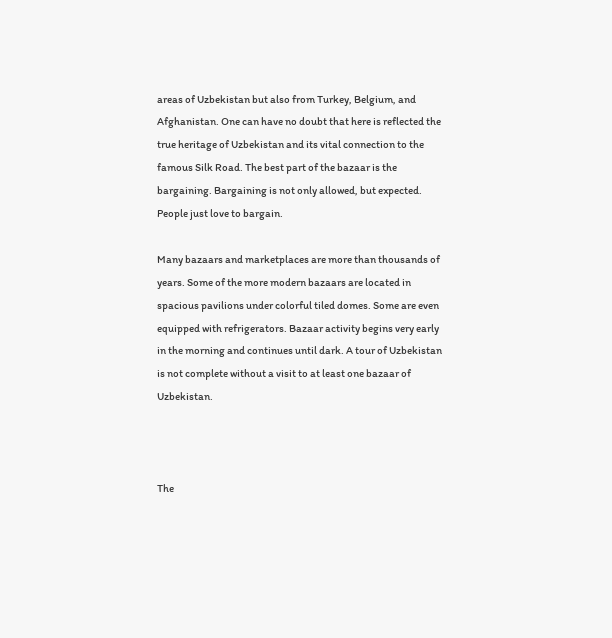areas of Uzbekistan but also from Turkey, Belgium, and Afghanistan. One can have no doubt that here is reflected the true heritage of Uzbekistan and its vital connection to the famous Silk Road. The best part of the bazaar is the bargaining. Bargaining is not only allowed, but expected. People just love to bargain.

Many bazaars and marketplaces are more than thousands of years. Some of the more modern bazaars are located in spacious pavilions under colorful tiled domes. Some are even equipped with refrigerators. Bazaar activity begins very early in the morning and continues until dark. A tour of Uzbekistan is not complete without a visit to at least one bazaar of Uzbekistan.



The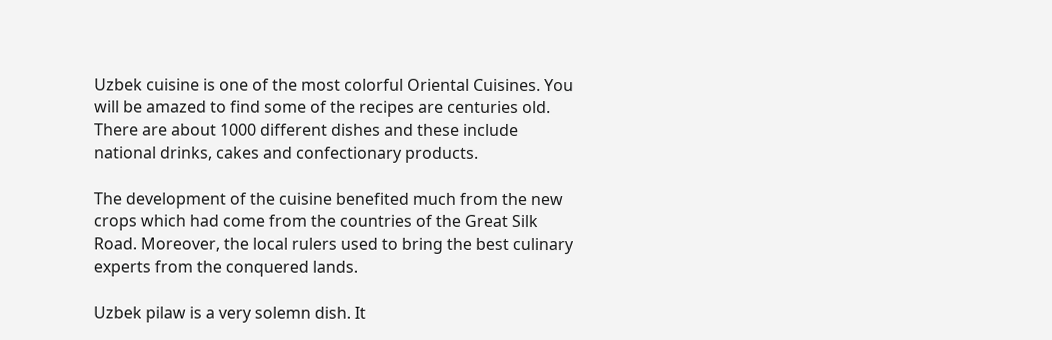Uzbek cuisine is one of the most colorful Oriental Cuisines. You will be amazed to find some of the recipes are centuries old. There are about 1000 different dishes and these include national drinks, cakes and confectionary products.

The development of the cuisine benefited much from the new crops which had come from the countries of the Great Silk Road. Moreover, the local rulers used to bring the best culinary experts from the conquered lands.

Uzbek pilaw is a very solemn dish. It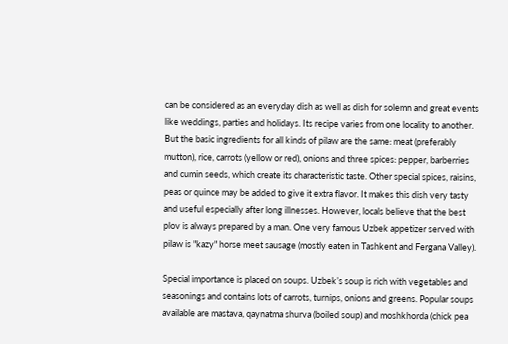can be considered as an everyday dish as well as dish for solemn and great events like weddings, parties and holidays. Its recipe varies from one locality to another. But the basic ingredients for all kinds of pilaw are the same: meat (preferably mutton), rice, carrots (yellow or red), onions and three spices: pepper, barberries and cumin seeds, which create its characteristic taste. Other special spices, raisins, peas or quince may be added to give it extra flavor. It makes this dish very tasty and useful especially after long illnesses. However, locals believe that the best plov is always prepared by a man. One very famous Uzbek appetizer served with pilaw is "kazy" horse meet sausage (mostly eaten in Tashkent and Fergana Valley).

Special importance is placed on soups. Uzbek’s soup is rich with vegetables and seasonings and contains lots of carrots, turnips, onions and greens. Popular soups available are mastava, qaynatma shurva (boiled soup) and moshkhorda (chick pea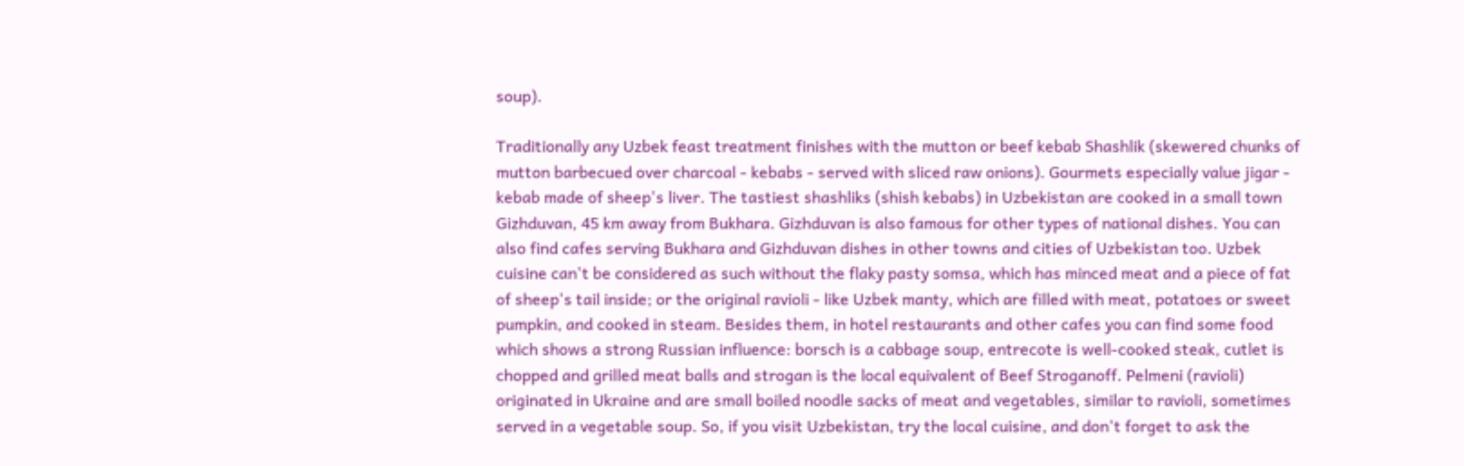soup).

Traditionally any Uzbek feast treatment finishes with the mutton or beef kebab Shashlik (skewered chunks of mutton barbecued over charcoal - kebabs - served with sliced raw onions). Gourmets especially value jigar - kebab made of sheep's liver. The tastiest shashliks (shish kebabs) in Uzbekistan are cooked in a small town Gizhduvan, 45 km away from Bukhara. Gizhduvan is also famous for other types of national dishes. You can also find cafes serving Bukhara and Gizhduvan dishes in other towns and cities of Uzbekistan too. Uzbek cuisine can't be considered as such without the flaky pasty somsa, which has minced meat and a piece of fat of sheep's tail inside; or the original ravioli - like Uzbek manty, which are filled with meat, potatoes or sweet pumpkin, and cooked in steam. Besides them, in hotel restaurants and other cafes you can find some food which shows a strong Russian influence: borsch is a cabbage soup, entrecote is well-cooked steak, cutlet is chopped and grilled meat balls and strogan is the local equivalent of Beef Stroganoff. Pelmeni (ravioli) originated in Ukraine and are small boiled noodle sacks of meat and vegetables, similar to ravioli, sometimes served in a vegetable soup. So, if you visit Uzbekistan, try the local cuisine, and don't forget to ask the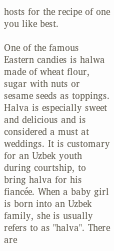hosts for the recipe of one you like best.

One of the famous Eastern candies is halwa made of wheat flour, sugar with nuts or sesame seeds as toppings. Halva is especially sweet and delicious and is considered a must at weddings. It is customary for an Uzbek youth during courtship, to bring halva for his fiancée. When a baby girl is born into an Uzbek family, she is usually refers to as "halva". There are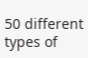50 different types of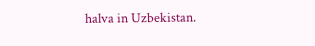halva in Uzbekistan.